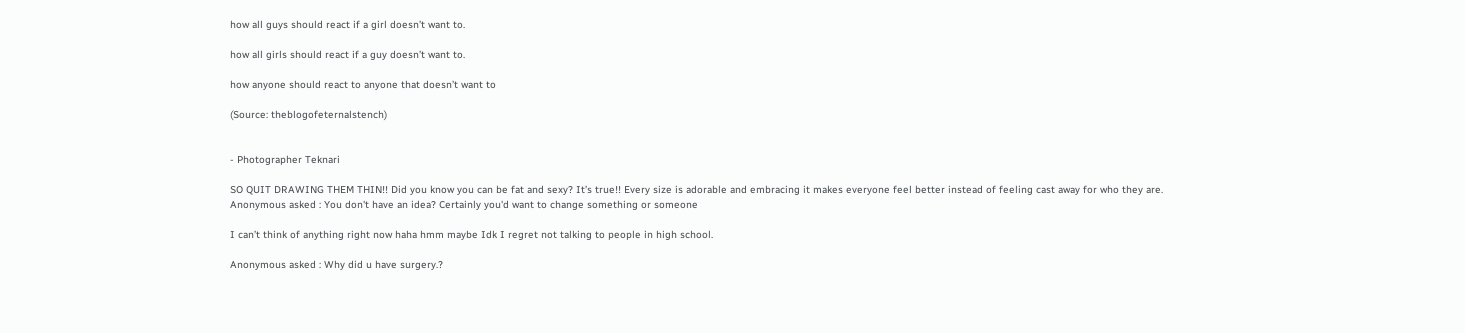how all guys should react if a girl doesn’t want to.

how all girls should react if a guy doesn’t want to.

how anyone should react to anyone that doesn’t want to

(Source: theblogofeternalstench)


- Photographer Teknari

SO QUIT DRAWING THEM THIN!! Did you know you can be fat and sexy? It’s true!! Every size is adorable and embracing it makes everyone feel better instead of feeling cast away for who they are.
Anonymous asked : You don't have an idea? Certainly you'd want to change something or someone

I can’t think of anything right now haha hmm maybe Idk I regret not talking to people in high school.

Anonymous asked : Why did u have surgery.?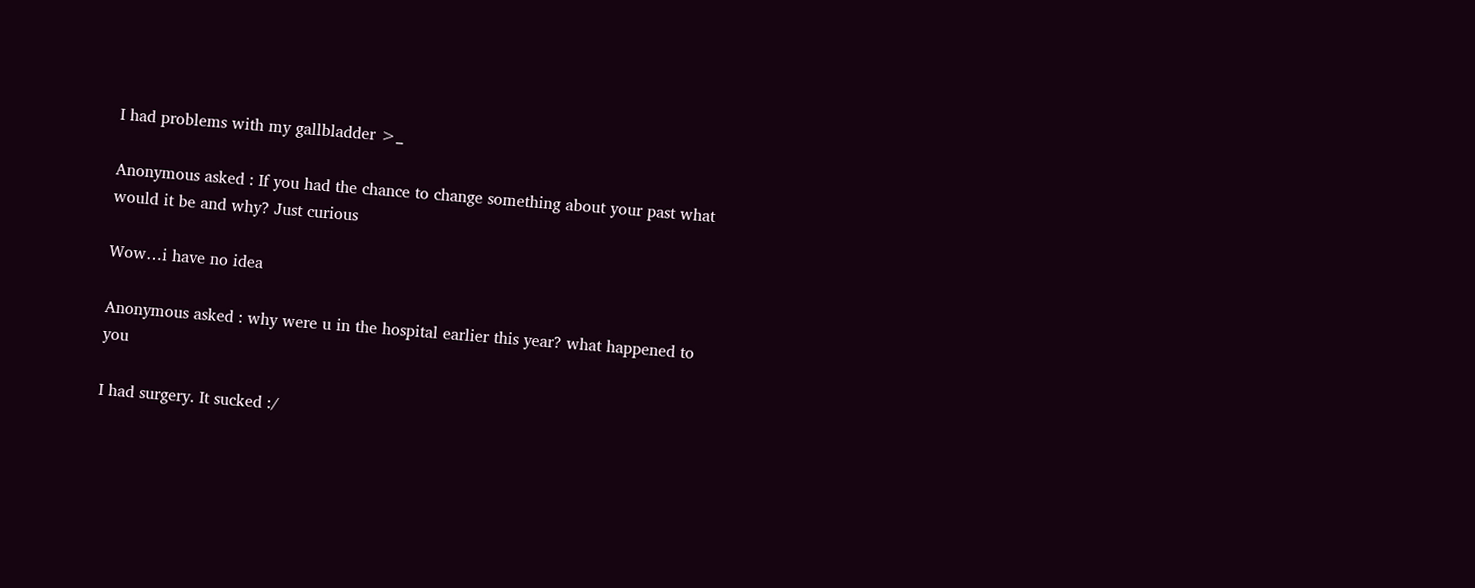I had problems with my gallbladder >_

Anonymous asked : If you had the chance to change something about your past what would it be and why? Just curious

Wow…i have no idea

Anonymous asked : why were u in the hospital earlier this year? what happened to you

I had surgery. It sucked :/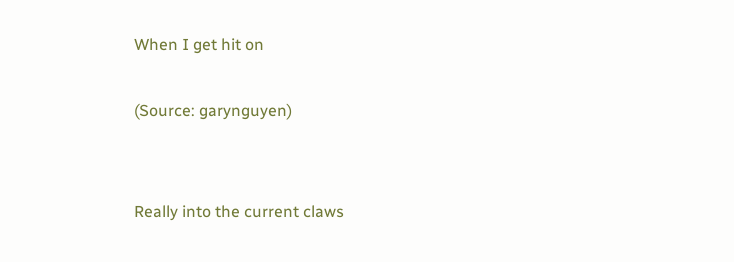When I get hit on

(Source: garynguyen)


Really into the current claws